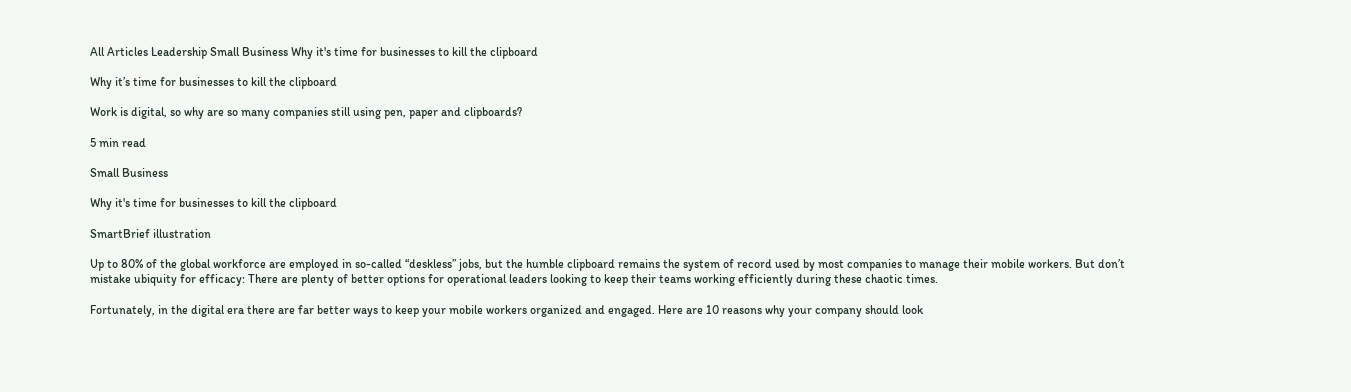All Articles Leadership Small Business Why it's time for businesses to kill the clipboard

Why it’s time for businesses to kill the clipboard

Work is digital, so why are so many companies still using pen, paper and clipboards?

5 min read

Small Business

Why it's time for businesses to kill the clipboard

SmartBrief illustration

Up to 80% of the global workforce are employed in so-called “deskless” jobs, but the humble clipboard remains the system of record used by most companies to manage their mobile workers. But don’t mistake ubiquity for efficacy: There are plenty of better options for operational leaders looking to keep their teams working efficiently during these chaotic times.

Fortunately, in the digital era there are far better ways to keep your mobile workers organized and engaged. Here are 10 reasons why your company should look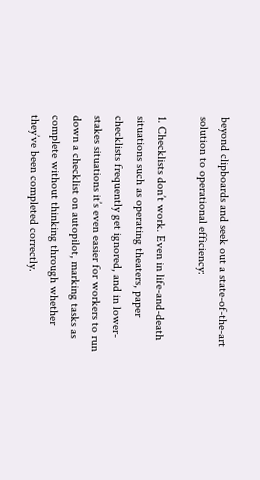beyond clipboards and seek out a state-of-the-art solution to operational efficiency:

1. Checklists don’t work. Even in life-and-death situations such as operating theaters, paper checklists frequently get ignored, and in lower-stakes situations it’s even easier for workers to run down a checklist on autopilot, marking tasks as complete without thinking through whether they’ve been completed correctly.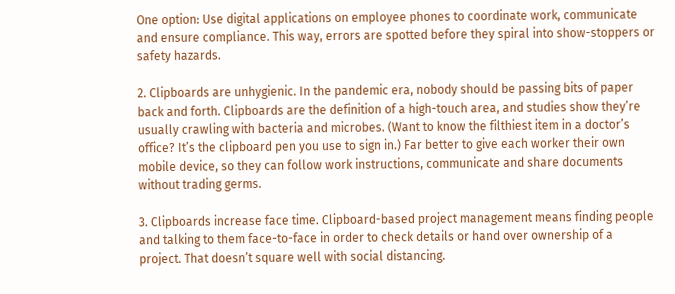One option: Use digital applications on employee phones to coordinate work, communicate and ensure compliance. This way, errors are spotted before they spiral into show-stoppers or safety hazards.

2. Clipboards are unhygienic. In the pandemic era, nobody should be passing bits of paper back and forth. Clipboards are the definition of a high-touch area, and studies show they’re usually crawling with bacteria and microbes. (Want to know the filthiest item in a doctor’s office? It’s the clipboard pen you use to sign in.) Far better to give each worker their own mobile device, so they can follow work instructions, communicate and share documents without trading germs.

3. Clipboards increase face time. Clipboard-based project management means finding people and talking to them face-to-face in order to check details or hand over ownership of a project. That doesn’t square well with social distancing.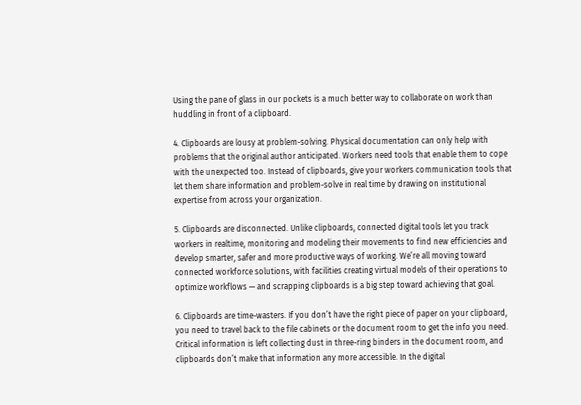Using the pane of glass in our pockets is a much better way to collaborate on work than huddling in front of a clipboard.

4. Clipboards are lousy at problem-solving. Physical documentation can only help with problems that the original author anticipated. Workers need tools that enable them to cope with the unexpected too. Instead of clipboards, give your workers communication tools that let them share information and problem-solve in real time by drawing on institutional expertise from across your organization.

5. Clipboards are disconnected. Unlike clipboards, connected digital tools let you track workers in realtime, monitoring and modeling their movements to find new efficiencies and develop smarter, safer and more productive ways of working. We’re all moving toward connected workforce solutions, with facilities creating virtual models of their operations to optimize workflows — and scrapping clipboards is a big step toward achieving that goal.

6. Clipboards are time-wasters. If you don’t have the right piece of paper on your clipboard, you need to travel back to the file cabinets or the document room to get the info you need. Critical information is left collecting dust in three-ring binders in the document room, and clipboards don’t make that information any more accessible. In the digital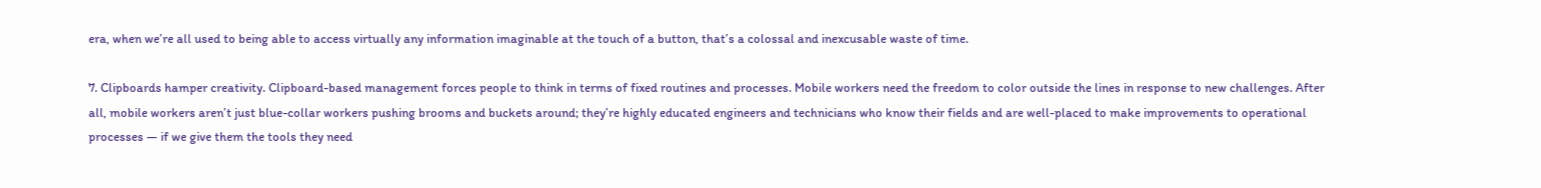era, when we’re all used to being able to access virtually any information imaginable at the touch of a button, that’s a colossal and inexcusable waste of time.

7. Clipboards hamper creativity. Clipboard-based management forces people to think in terms of fixed routines and processes. Mobile workers need the freedom to color outside the lines in response to new challenges. After all, mobile workers aren’t just blue-collar workers pushing brooms and buckets around; they’re highly educated engineers and technicians who know their fields and are well-placed to make improvements to operational processes — if we give them the tools they need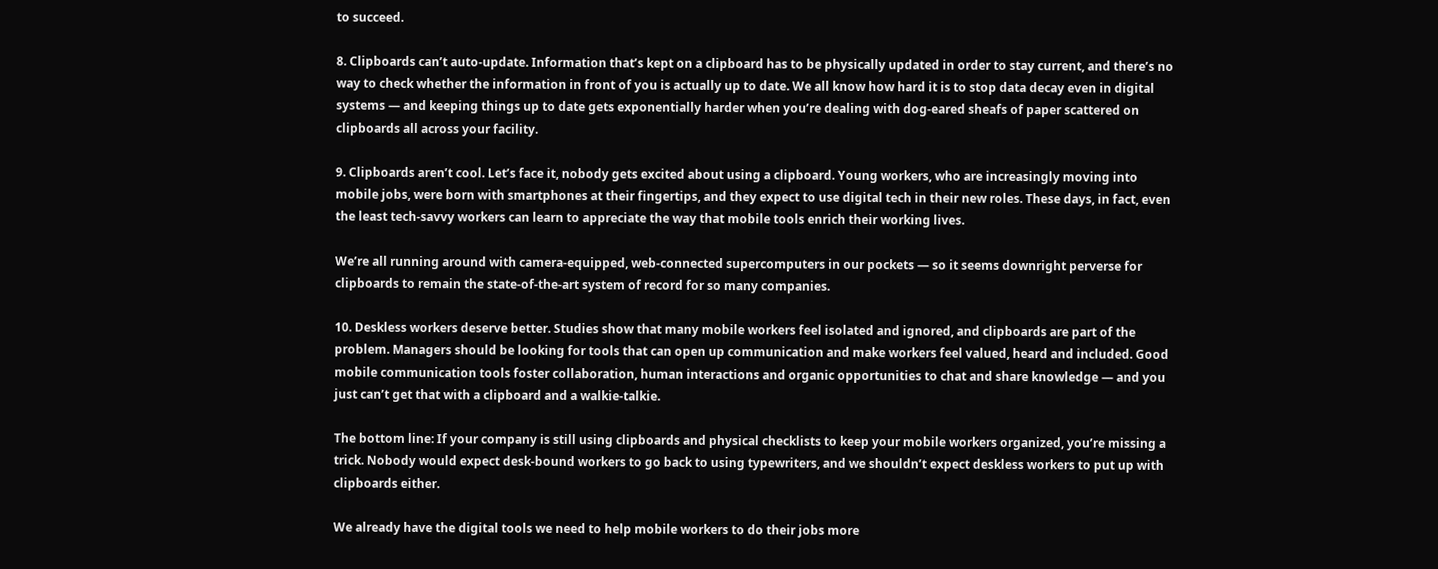to succeed.

8. Clipboards can’t auto-update. Information that’s kept on a clipboard has to be physically updated in order to stay current, and there’s no way to check whether the information in front of you is actually up to date. We all know how hard it is to stop data decay even in digital systems — and keeping things up to date gets exponentially harder when you’re dealing with dog-eared sheafs of paper scattered on clipboards all across your facility.

9. Clipboards aren’t cool. Let’s face it, nobody gets excited about using a clipboard. Young workers, who are increasingly moving into mobile jobs, were born with smartphones at their fingertips, and they expect to use digital tech in their new roles. These days, in fact, even the least tech-savvy workers can learn to appreciate the way that mobile tools enrich their working lives.

We’re all running around with camera-equipped, web-connected supercomputers in our pockets — so it seems downright perverse for clipboards to remain the state-of-the-art system of record for so many companies.

10. Deskless workers deserve better. Studies show that many mobile workers feel isolated and ignored, and clipboards are part of the problem. Managers should be looking for tools that can open up communication and make workers feel valued, heard and included. Good mobile communication tools foster collaboration, human interactions and organic opportunities to chat and share knowledge — and you just can’t get that with a clipboard and a walkie-talkie.

The bottom line: If your company is still using clipboards and physical checklists to keep your mobile workers organized, you’re missing a trick. Nobody would expect desk-bound workers to go back to using typewriters, and we shouldn’t expect deskless workers to put up with clipboards either.

We already have the digital tools we need to help mobile workers to do their jobs more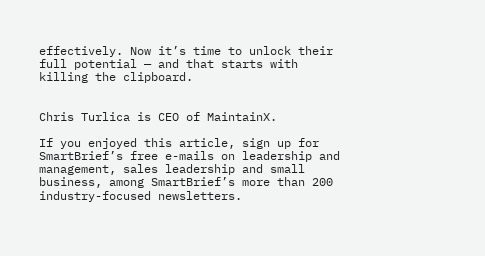effectively. Now it’s time to unlock their full potential — and that starts with killing the clipboard.


Chris Turlica is CEO of MaintainX.

If you enjoyed this article, sign up for SmartBrief’s free e-mails on leadership and management, sales leadership and small business, among SmartBrief’s more than 200 industry-focused newsletters.